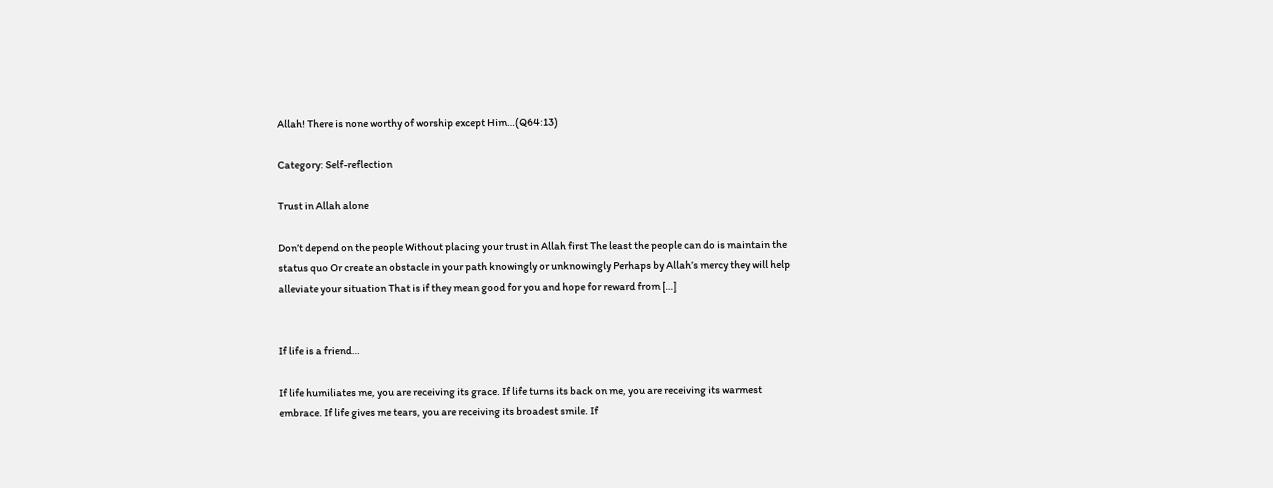Allah! There is none worthy of worship except Him…(Q64:13)

Category: Self-reflection

Trust in Allah alone

Don’t depend on the people Without placing your trust in Allah first The least the people can do is maintain the status quo Or create an obstacle in your path knowingly or unknowingly Perhaps by Allah’s mercy they will help alleviate your situation That is if they mean good for you and hope for reward from […]


If life is a friend…

If life humiliates me, you are receiving its grace. If life turns its back on me, you are receiving its warmest embrace. If life gives me tears, you are receiving its broadest smile. If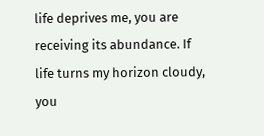life deprives me, you are receiving its abundance. If life turns my horizon cloudy, you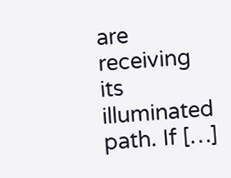are receiving its illuminated path. If […]